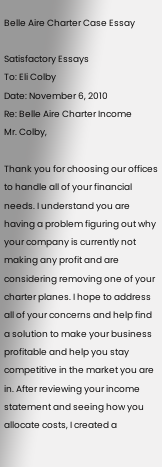Belle Aire Charter Case Essay

Satisfactory Essays
To: Eli Colby
Date: November 6, 2010
Re: Belle Aire Charter Income
Mr. Colby,

Thank you for choosing our offices to handle all of your financial needs. I understand you are having a problem figuring out why your company is currently not making any profit and are considering removing one of your charter planes. I hope to address all of your concerns and help find a solution to make your business profitable and help you stay competitive in the market you are in. After reviewing your income statement and seeing how you allocate costs, I created a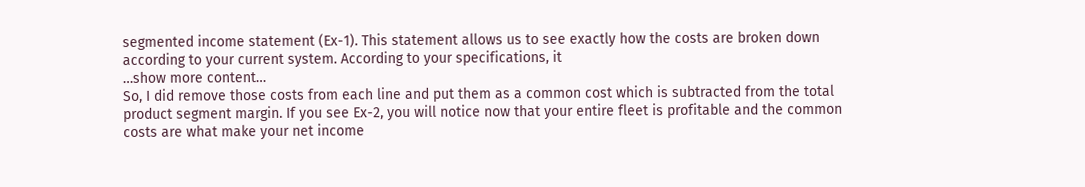segmented income statement (Ex-1). This statement allows us to see exactly how the costs are broken down according to your current system. According to your specifications, it
…show more content…
So, I did remove those costs from each line and put them as a common cost which is subtracted from the total product segment margin. If you see Ex-2, you will notice now that your entire fleet is profitable and the common costs are what make your net income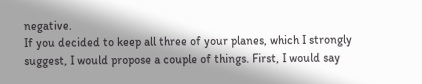negative.
If you decided to keep all three of your planes, which I strongly suggest, I would propose a couple of things. First, I would say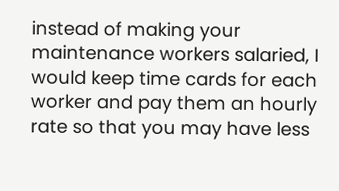instead of making your maintenance workers salaried, I would keep time cards for each worker and pay them an hourly rate so that you may have less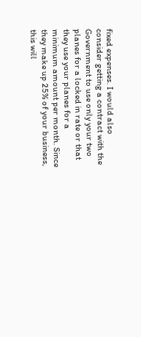fixed expenses. I would also consider getting a contract with the Government to use only your two planes for a locked in rate or that they use your planes for a minimum amount per month. Since they make up 25% of your business, this will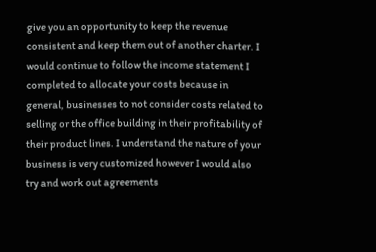give you an opportunity to keep the revenue consistent and keep them out of another charter. I would continue to follow the income statement I completed to allocate your costs because in general, businesses to not consider costs related to selling or the office building in their profitability of their product lines. I understand the nature of your business is very customized however I would also try and work out agreements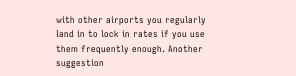with other airports you regularly land in to lock in rates if you use them frequently enough. Another suggestion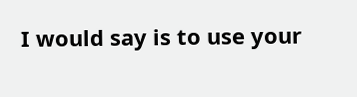I would say is to use your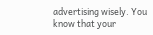advertising wisely. You know that your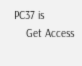PC37 is
    Get Access